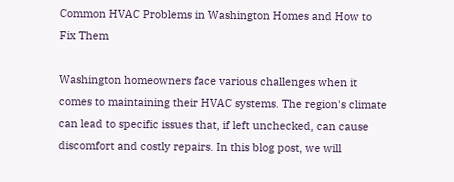Common HVAC Problems in Washington Homes and How to Fix Them

Washington homeowners face various challenges when it comes to maintaining their HVAC systems. The region's climate can lead to specific issues that, if left unchecked, can cause discomfort and costly repairs. In this blog post, we will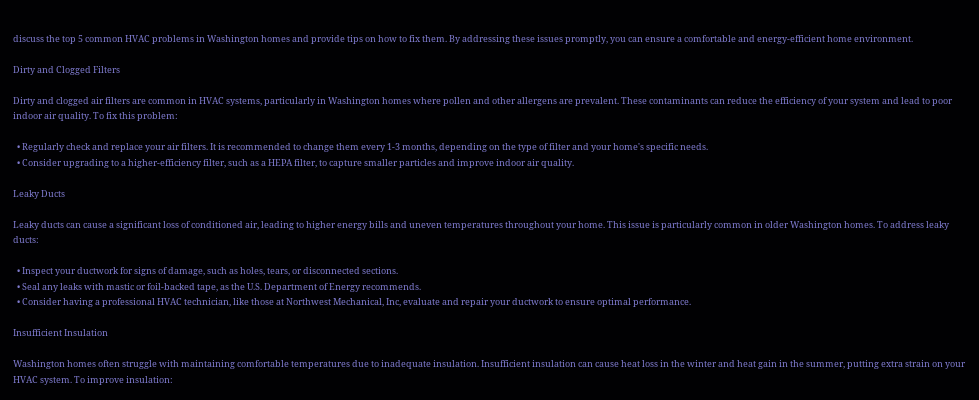discuss the top 5 common HVAC problems in Washington homes and provide tips on how to fix them. By addressing these issues promptly, you can ensure a comfortable and energy-efficient home environment.

Dirty and Clogged Filters

Dirty and clogged air filters are common in HVAC systems, particularly in Washington homes where pollen and other allergens are prevalent. These contaminants can reduce the efficiency of your system and lead to poor indoor air quality. To fix this problem:

  • Regularly check and replace your air filters. It is recommended to change them every 1-3 months, depending on the type of filter and your home's specific needs.
  • Consider upgrading to a higher-efficiency filter, such as a HEPA filter, to capture smaller particles and improve indoor air quality.

Leaky Ducts

Leaky ducts can cause a significant loss of conditioned air, leading to higher energy bills and uneven temperatures throughout your home. This issue is particularly common in older Washington homes. To address leaky ducts:

  • Inspect your ductwork for signs of damage, such as holes, tears, or disconnected sections.
  • Seal any leaks with mastic or foil-backed tape, as the U.S. Department of Energy recommends.
  • Consider having a professional HVAC technician, like those at Northwest Mechanical, Inc, evaluate and repair your ductwork to ensure optimal performance.

Insufficient Insulation

Washington homes often struggle with maintaining comfortable temperatures due to inadequate insulation. Insufficient insulation can cause heat loss in the winter and heat gain in the summer, putting extra strain on your HVAC system. To improve insulation: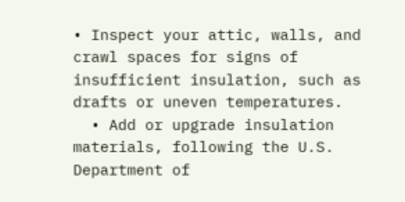• Inspect your attic, walls, and crawl spaces for signs of insufficient insulation, such as drafts or uneven temperatures.
  • Add or upgrade insulation materials, following the U.S. Department of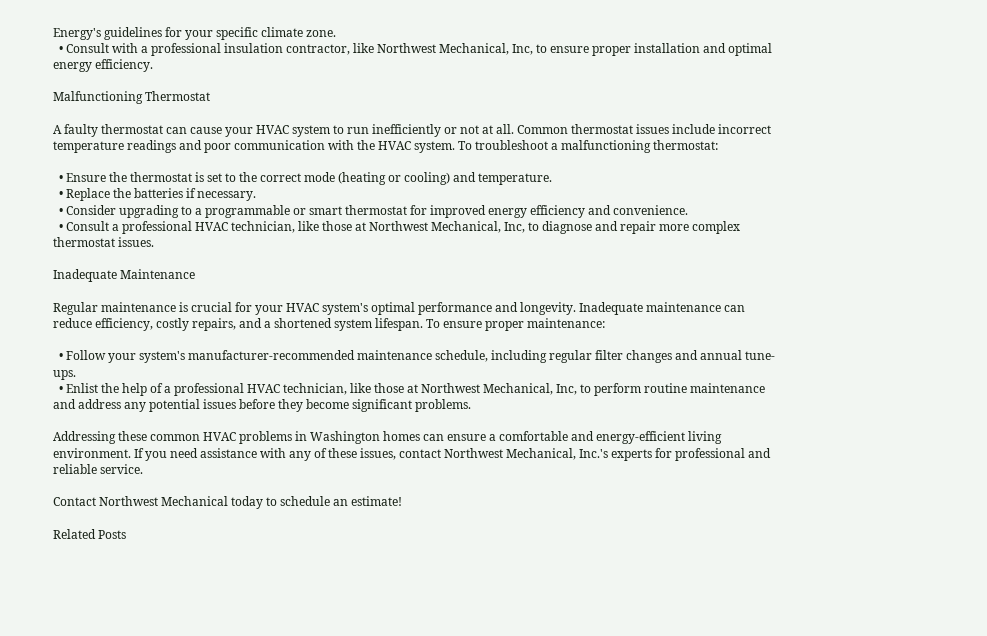Energy's guidelines for your specific climate zone.
  • Consult with a professional insulation contractor, like Northwest Mechanical, Inc, to ensure proper installation and optimal energy efficiency.

Malfunctioning Thermostat

A faulty thermostat can cause your HVAC system to run inefficiently or not at all. Common thermostat issues include incorrect temperature readings and poor communication with the HVAC system. To troubleshoot a malfunctioning thermostat:

  • Ensure the thermostat is set to the correct mode (heating or cooling) and temperature.
  • Replace the batteries if necessary.
  • Consider upgrading to a programmable or smart thermostat for improved energy efficiency and convenience.
  • Consult a professional HVAC technician, like those at Northwest Mechanical, Inc, to diagnose and repair more complex thermostat issues.

Inadequate Maintenance

Regular maintenance is crucial for your HVAC system's optimal performance and longevity. Inadequate maintenance can reduce efficiency, costly repairs, and a shortened system lifespan. To ensure proper maintenance:

  • Follow your system's manufacturer-recommended maintenance schedule, including regular filter changes and annual tune-ups.
  • Enlist the help of a professional HVAC technician, like those at Northwest Mechanical, Inc, to perform routine maintenance and address any potential issues before they become significant problems.

Addressing these common HVAC problems in Washington homes can ensure a comfortable and energy-efficient living environment. If you need assistance with any of these issues, contact Northwest Mechanical, Inc.'s experts for professional and reliable service.

Contact Northwest Mechanical today to schedule an estimate!

Related Posts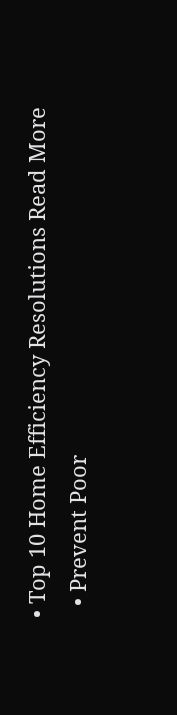• Top 10 Home Efficiency Resolutions Read More
  • Prevent Poor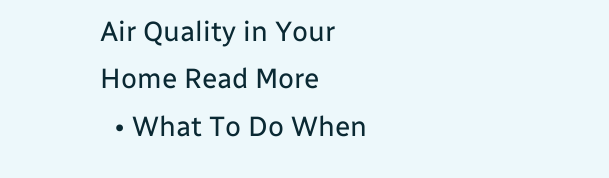Air Quality in Your Home Read More
  • What To Do When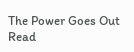The Power Goes Out Read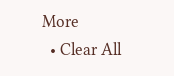More
  • Clear All